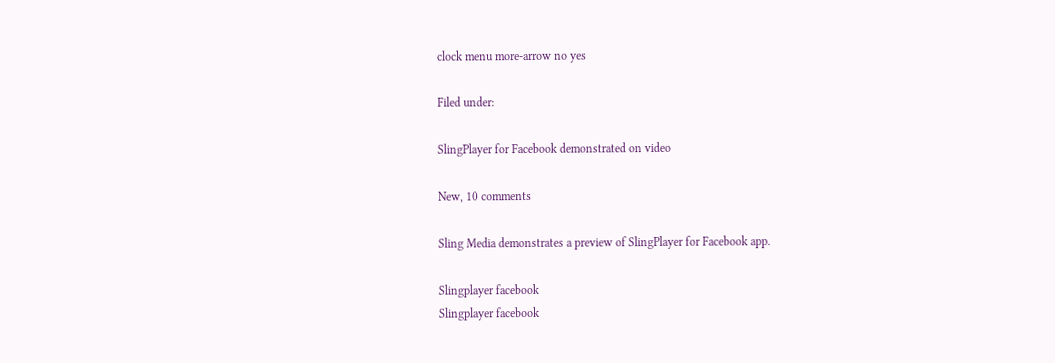clock menu more-arrow no yes

Filed under:

SlingPlayer for Facebook demonstrated on video

New, 10 comments

Sling Media demonstrates a preview of SlingPlayer for Facebook app.

Slingplayer facebook
Slingplayer facebook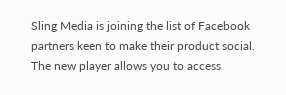Sling Media is joining the list of Facebook partners keen to make their product social. The new player allows you to access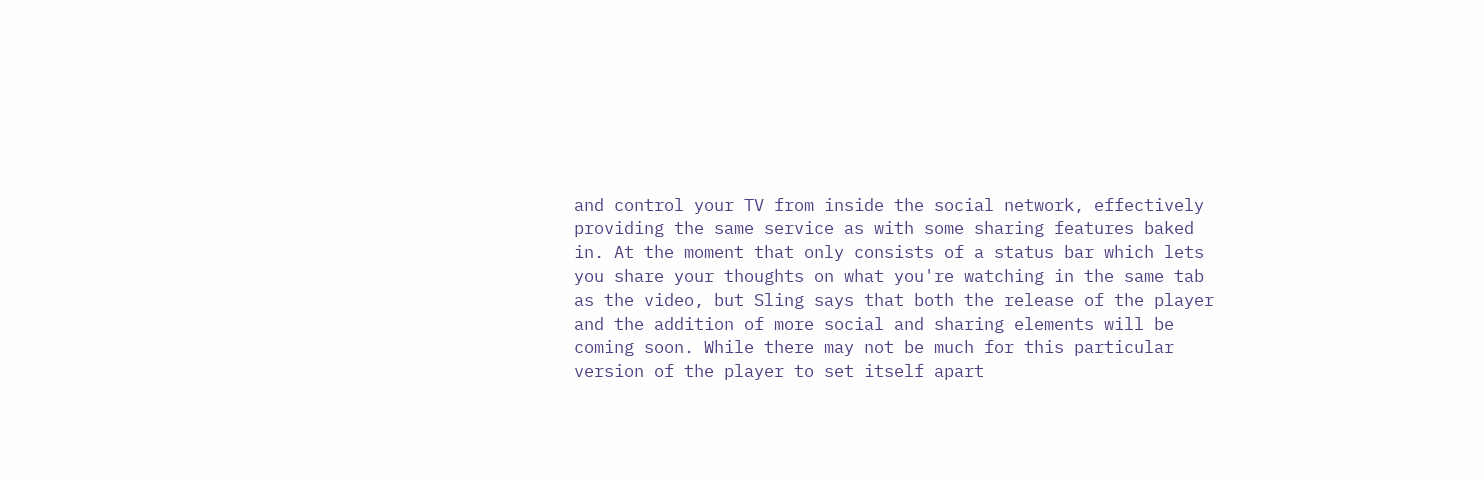and control your TV from inside the social network, effectively providing the same service as with some sharing features baked in. At the moment that only consists of a status bar which lets you share your thoughts on what you're watching in the same tab as the video, but Sling says that both the release of the player and the addition of more social and sharing elements will be coming soon. While there may not be much for this particular version of the player to set itself apart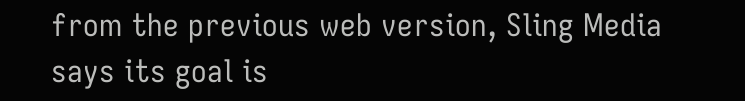from the previous web version, Sling Media says its goal is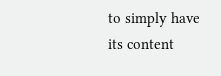to simply have its content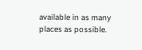available in as many places as possible.